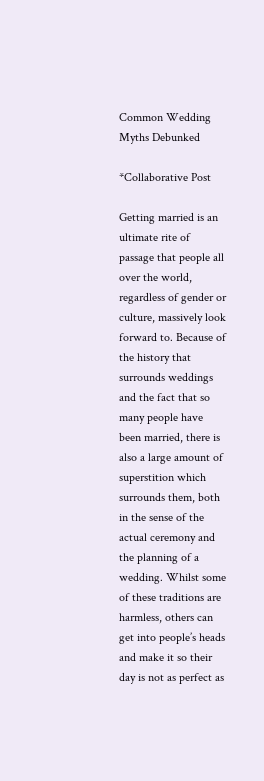Common Wedding Myths Debunked

*Collaborative Post

Getting married is an ultimate rite of passage that people all over the world, regardless of gender or culture, massively look forward to. Because of the history that surrounds weddings and the fact that so many people have been married, there is also a large amount of superstition which surrounds them, both in the sense of the actual ceremony and the planning of a wedding. Whilst some of these traditions are harmless, others can get into people’s heads and make it so their day is not as perfect as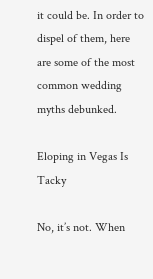it could be. In order to dispel of them, here are some of the most common wedding myths debunked.

Eloping in Vegas Is Tacky

No, it’s not. When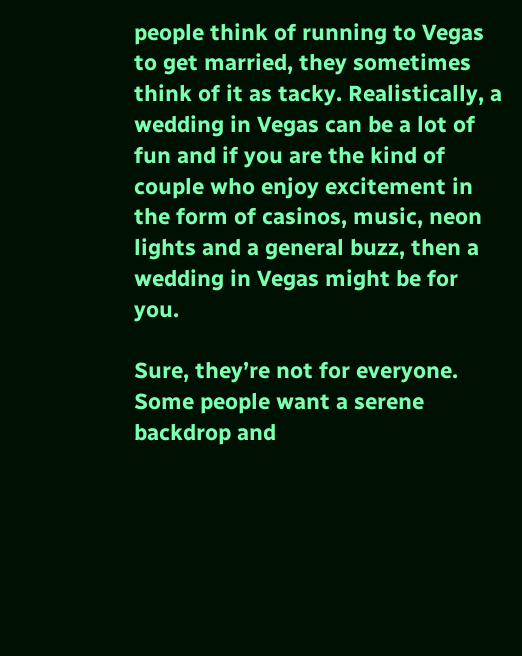people think of running to Vegas to get married, they sometimes think of it as tacky. Realistically, a wedding in Vegas can be a lot of fun and if you are the kind of couple who enjoy excitement in the form of casinos, music, neon lights and a general buzz, then a wedding in Vegas might be for you.

Sure, they’re not for everyone. Some people want a serene backdrop and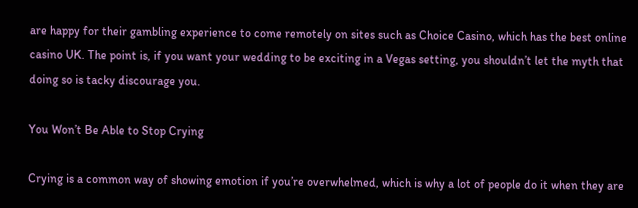are happy for their gambling experience to come remotely on sites such as Choice Casino, which has the best online casino UK. The point is, if you want your wedding to be exciting in a Vegas setting, you shouldn’t let the myth that doing so is tacky discourage you.

You Won’t Be Able to Stop Crying

Crying is a common way of showing emotion if you’re overwhelmed, which is why a lot of people do it when they are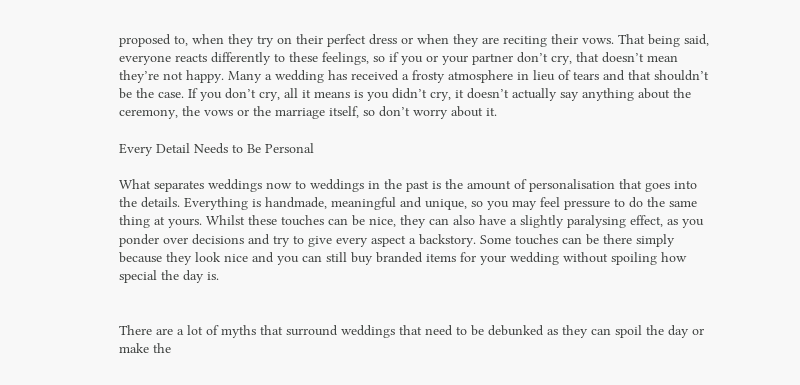proposed to, when they try on their perfect dress or when they are reciting their vows. That being said, everyone reacts differently to these feelings, so if you or your partner don’t cry, that doesn’t mean they’re not happy. Many a wedding has received a frosty atmosphere in lieu of tears and that shouldn’t be the case. If you don’t cry, all it means is you didn’t cry, it doesn’t actually say anything about the ceremony, the vows or the marriage itself, so don’t worry about it.

Every Detail Needs to Be Personal

What separates weddings now to weddings in the past is the amount of personalisation that goes into the details. Everything is handmade, meaningful and unique, so you may feel pressure to do the same thing at yours. Whilst these touches can be nice, they can also have a slightly paralysing effect, as you ponder over decisions and try to give every aspect a backstory. Some touches can be there simply because they look nice and you can still buy branded items for your wedding without spoiling how special the day is.


There are a lot of myths that surround weddings that need to be debunked as they can spoil the day or make the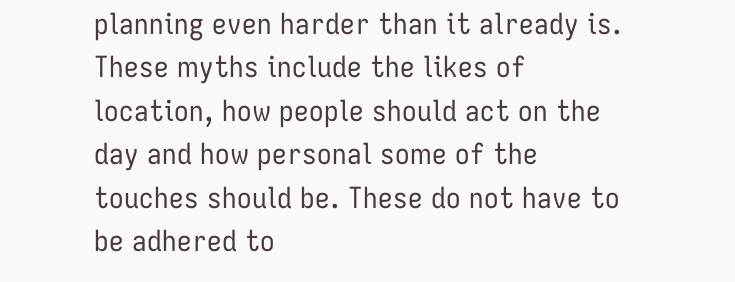planning even harder than it already is. These myths include the likes of location, how people should act on the day and how personal some of the touches should be. These do not have to be adhered to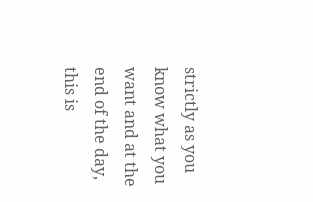strictly as you know what you want and at the end of the day, this is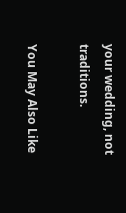your wedding, not traditions.

You May Also Like